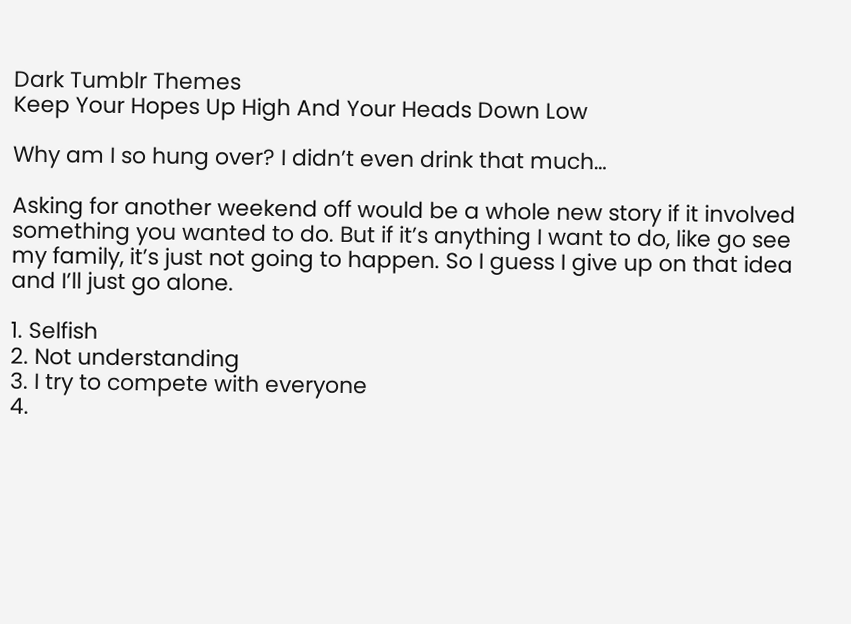Dark Tumblr Themes
Keep Your Hopes Up High And Your Heads Down Low

Why am I so hung over? I didn’t even drink that much…

Asking for another weekend off would be a whole new story if it involved something you wanted to do. But if it’s anything I want to do, like go see my family, it’s just not going to happen. So I guess I give up on that idea and I’ll just go alone.

1. Selfish
2. Not understanding
3. I try to compete with everyone
4.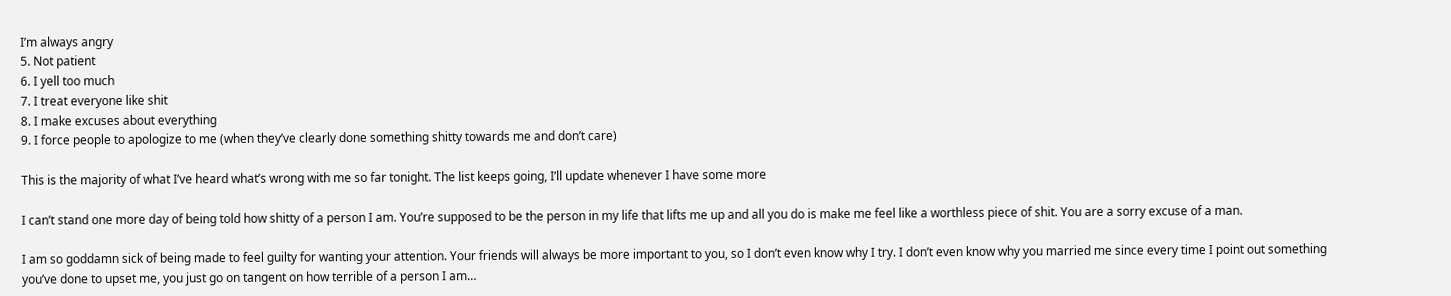I’m always angry
5. Not patient
6. I yell too much
7. I treat everyone like shit
8. I make excuses about everything
9. I force people to apologize to me (when they’ve clearly done something shitty towards me and don’t care)

This is the majority of what I’ve heard what’s wrong with me so far tonight. The list keeps going, I’ll update whenever I have some more

I can’t stand one more day of being told how shitty of a person I am. You’re supposed to be the person in my life that lifts me up and all you do is make me feel like a worthless piece of shit. You are a sorry excuse of a man.

I am so goddamn sick of being made to feel guilty for wanting your attention. Your friends will always be more important to you, so I don’t even know why I try. I don’t even know why you married me since every time I point out something you’ve done to upset me, you just go on tangent on how terrible of a person I am…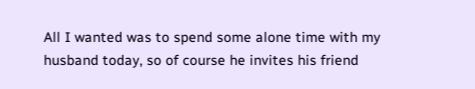All I wanted was to spend some alone time with my husband today, so of course he invites his friend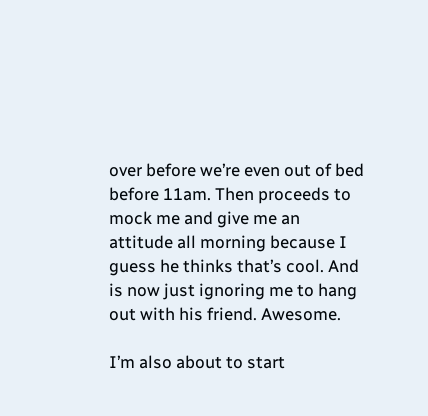over before we’re even out of bed before 11am. Then proceeds to mock me and give me an attitude all morning because I guess he thinks that’s cool. And is now just ignoring me to hang out with his friend. Awesome.

I’m also about to start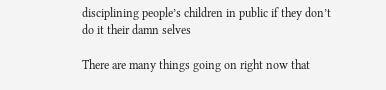disciplining people’s children in public if they don’t do it their damn selves

There are many things going on right now that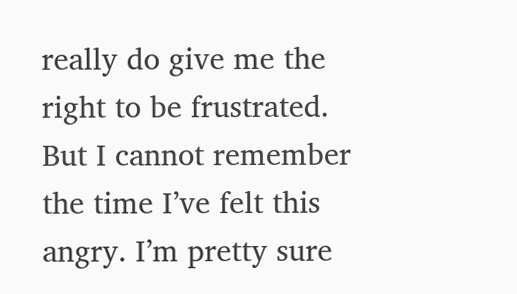really do give me the right to be frustrated. But I cannot remember the time I’ve felt this angry. I’m pretty sure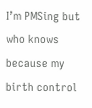I’m PMSing but who knows because my birth control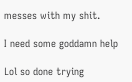messes with my shit.

I need some goddamn help

Lol so done trying